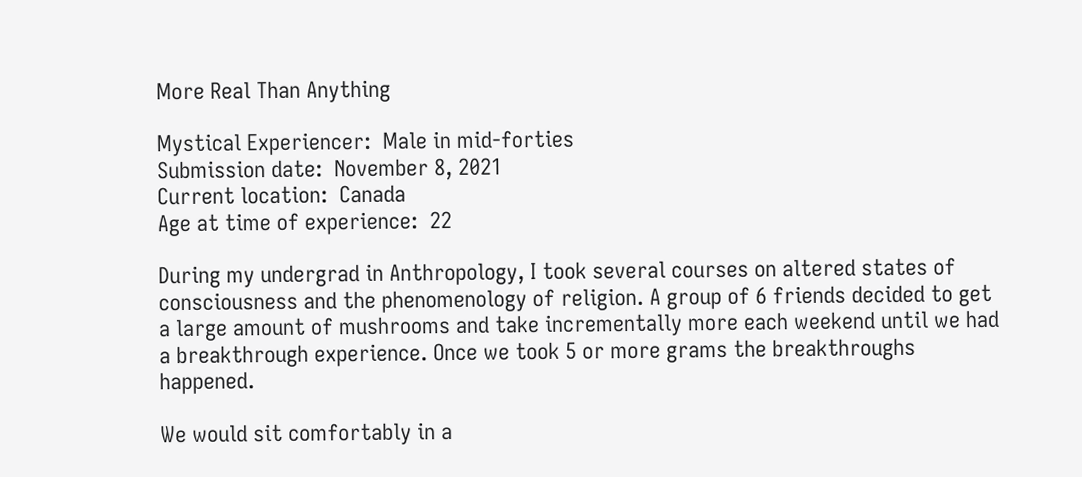More Real Than Anything

Mystical Experiencer:  Male in mid-forties
Submission date:  November 8, 2021
Current location:  Canada
Age at time of experience:  22

During my undergrad in Anthropology, I took several courses on altered states of consciousness and the phenomenology of religion. A group of 6 friends decided to get a large amount of mushrooms and take incrementally more each weekend until we had a breakthrough experience. Once we took 5 or more grams the breakthroughs happened.

We would sit comfortably in a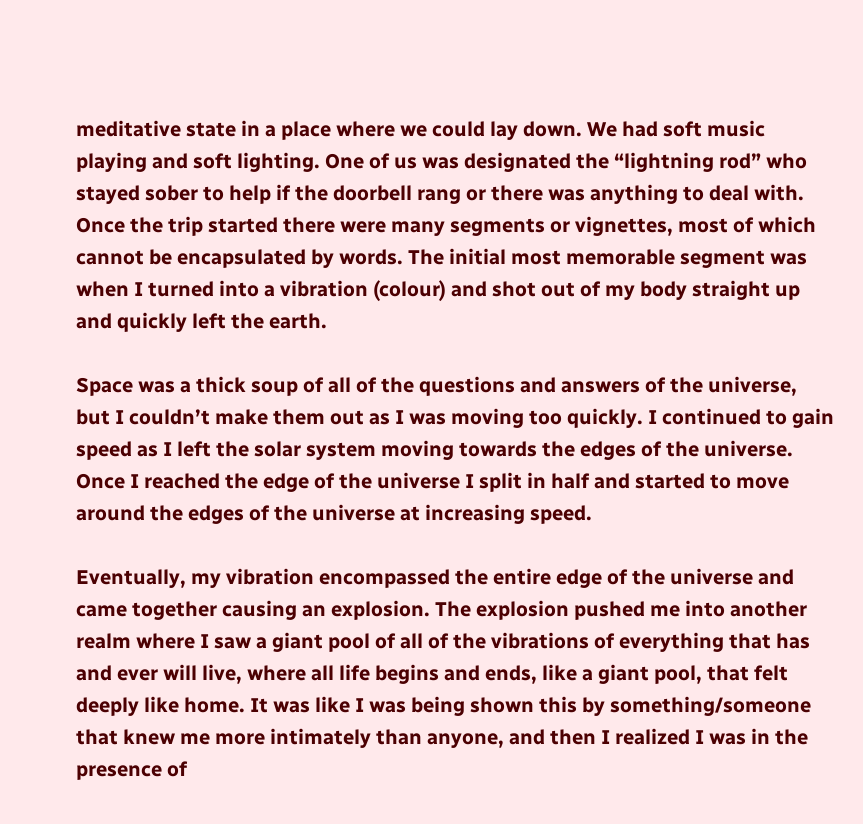meditative state in a place where we could lay down. We had soft music playing and soft lighting. One of us was designated the “lightning rod” who stayed sober to help if the doorbell rang or there was anything to deal with. Once the trip started there were many segments or vignettes, most of which cannot be encapsulated by words. The initial most memorable segment was when I turned into a vibration (colour) and shot out of my body straight up and quickly left the earth.

Space was a thick soup of all of the questions and answers of the universe, but I couldn’t make them out as I was moving too quickly. I continued to gain speed as I left the solar system moving towards the edges of the universe. Once I reached the edge of the universe I split in half and started to move around the edges of the universe at increasing speed.

Eventually, my vibration encompassed the entire edge of the universe and came together causing an explosion. The explosion pushed me into another realm where I saw a giant pool of all of the vibrations of everything that has and ever will live, where all life begins and ends, like a giant pool, that felt deeply like home. It was like I was being shown this by something/someone that knew me more intimately than anyone, and then I realized I was in the presence of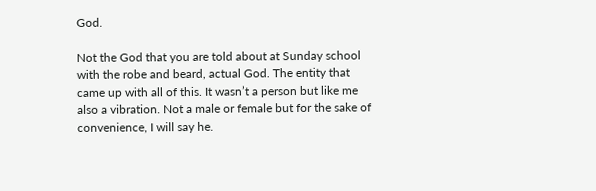God.

Not the God that you are told about at Sunday school with the robe and beard, actual God. The entity that came up with all of this. It wasn’t a person but like me also a vibration. Not a male or female but for the sake of convenience, I will say he.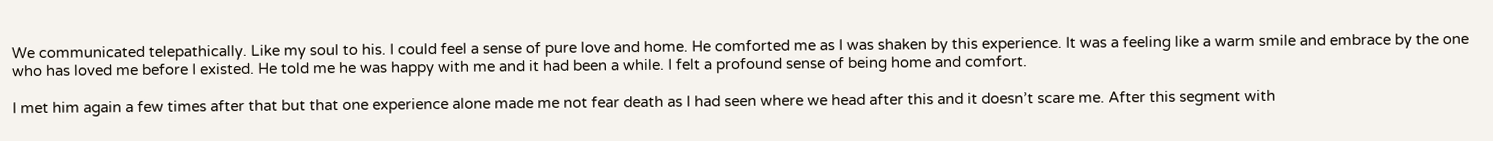We communicated telepathically. Like my soul to his. I could feel a sense of pure love and home. He comforted me as I was shaken by this experience. It was a feeling like a warm smile and embrace by the one who has loved me before I existed. He told me he was happy with me and it had been a while. I felt a profound sense of being home and comfort.

I met him again a few times after that but that one experience alone made me not fear death as I had seen where we head after this and it doesn’t scare me. After this segment with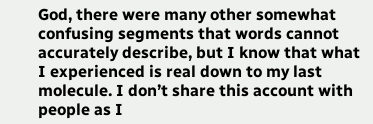God, there were many other somewhat confusing segments that words cannot accurately describe, but I know that what I experienced is real down to my last molecule. I don’t share this account with people as I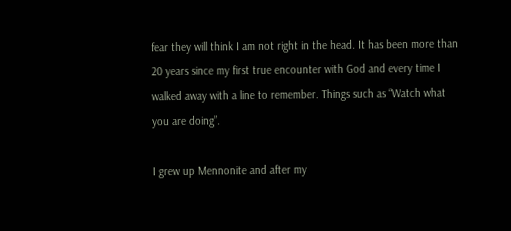fear they will think I am not right in the head. It has been more than 20 years since my first true encounter with God and every time I walked away with a line to remember. Things such as “Watch what you are doing”.

I grew up Mennonite and after my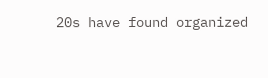20s have found organized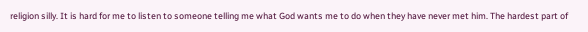religion silly. It is hard for me to listen to someone telling me what God wants me to do when they have never met him. The hardest part of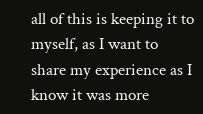all of this is keeping it to myself, as I want to share my experience as I know it was more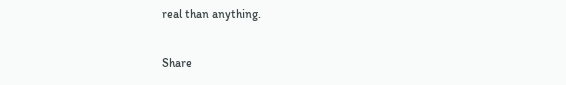real than anything.

Share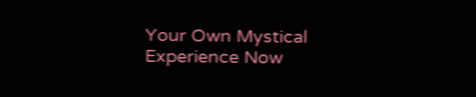Your Own Mystical Experience Now